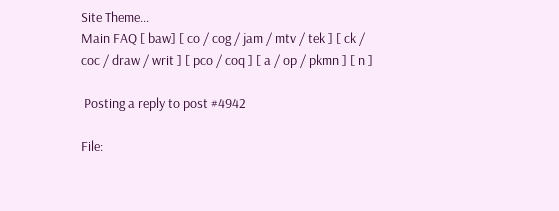Site Theme...
Main FAQ [ baw] [ co / cog / jam / mtv / tek ] [ ck / coc / draw / writ ] [ pco / coq ] [ a / op / pkmn ] [ n ]

 Posting a reply to post #4942

File: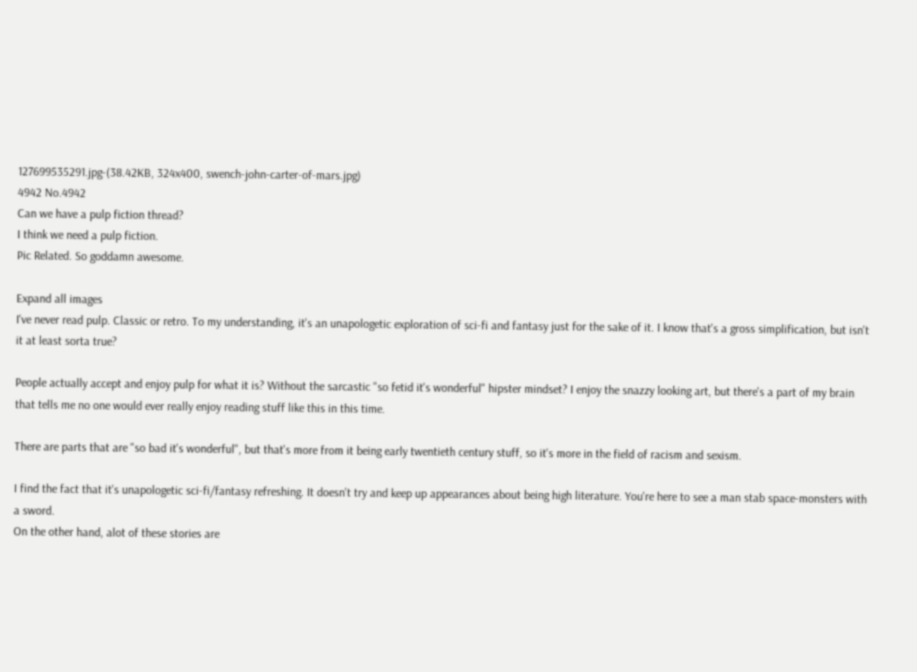127699535291.jpg-(38.42KB, 324x400, swench-john-carter-of-mars.jpg)
4942 No.4942
Can we have a pulp fiction thread?
I think we need a pulp fiction.
Pic Related. So goddamn awesome.

Expand all images
I've never read pulp. Classic or retro. To my understanding, it's an unapologetic exploration of sci-fi and fantasy just for the sake of it. I know that's a gross simplification, but isn't it at least sorta true?

People actually accept and enjoy pulp for what it is? Without the sarcastic "so fetid it's wonderful" hipster mindset? I enjoy the snazzy looking art, but there's a part of my brain that tells me no one would ever really enjoy reading stuff like this in this time.

There are parts that are "so bad it's wonderful", but that's more from it being early twentieth century stuff, so it's more in the field of racism and sexism.

I find the fact that it's unapologetic sci-fi/fantasy refreshing. It doesn't try and keep up appearances about being high literature. You're here to see a man stab space-monsters with a sword.
On the other hand, alot of these stories are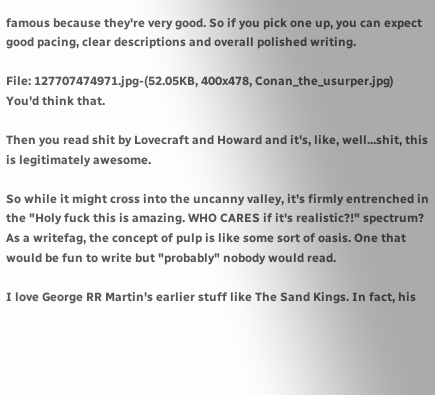famous because they're very good. So if you pick one up, you can expect good pacing, clear descriptions and overall polished writing.

File: 127707474971.jpg-(52.05KB, 400x478, Conan_the_usurper.jpg)
You'd think that.

Then you read shit by Lovecraft and Howard and it's, like, well...shit, this is legitimately awesome.

So while it might cross into the uncanny valley, it's firmly entrenched in the "Holy fuck this is amazing. WHO CARES if it's realistic?!" spectrum?
As a writefag, the concept of pulp is like some sort of oasis. One that would be fun to write but "probably" nobody would read.

I love George RR Martin's earlier stuff like The Sand Kings. In fact, his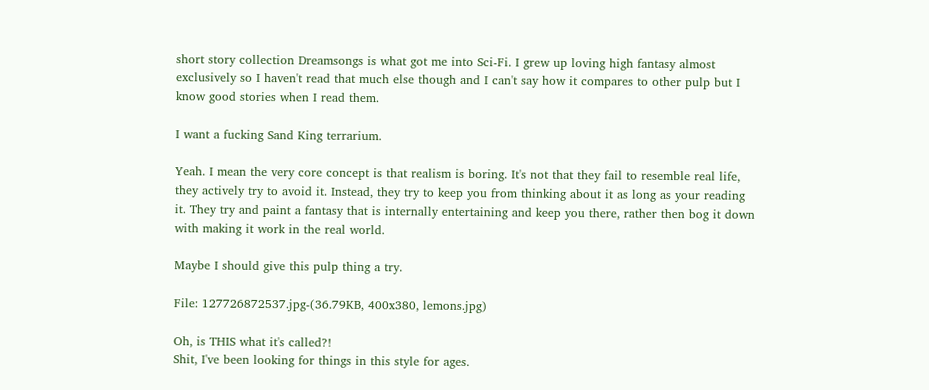short story collection Dreamsongs is what got me into Sci-Fi. I grew up loving high fantasy almost exclusively so I haven't read that much else though and I can't say how it compares to other pulp but I know good stories when I read them.

I want a fucking Sand King terrarium.

Yeah. I mean the very core concept is that realism is boring. It's not that they fail to resemble real life, they actively try to avoid it. Instead, they try to keep you from thinking about it as long as your reading it. They try and paint a fantasy that is internally entertaining and keep you there, rather then bog it down with making it work in the real world.

Maybe I should give this pulp thing a try.

File: 127726872537.jpg-(36.79KB, 400x380, lemons.jpg)

Oh, is THIS what it's called?!
Shit, I've been looking for things in this style for ages.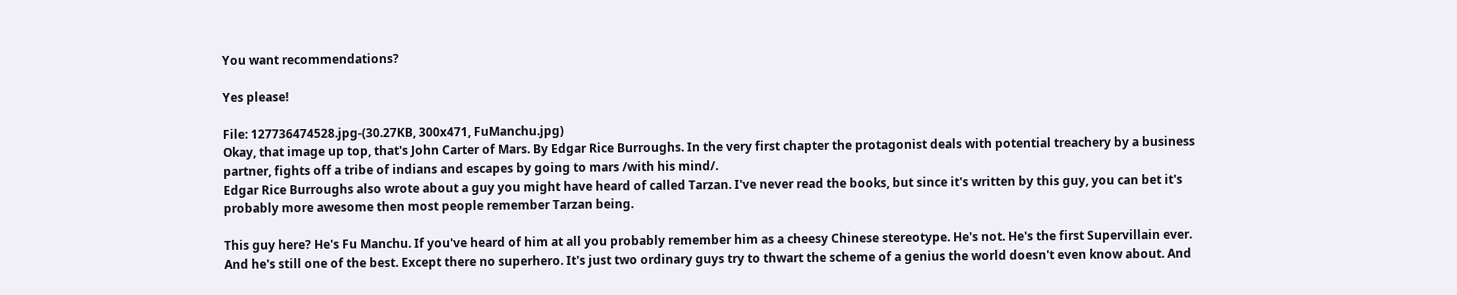You want recommendations?

Yes please!

File: 127736474528.jpg-(30.27KB, 300x471, FuManchu.jpg)
Okay, that image up top, that's John Carter of Mars. By Edgar Rice Burroughs. In the very first chapter the protagonist deals with potential treachery by a business partner, fights off a tribe of indians and escapes by going to mars /with his mind/.
Edgar Rice Burroughs also wrote about a guy you might have heard of called Tarzan. I've never read the books, but since it's written by this guy, you can bet it's probably more awesome then most people remember Tarzan being.

This guy here? He's Fu Manchu. If you've heard of him at all you probably remember him as a cheesy Chinese stereotype. He's not. He's the first Supervillain ever. And he's still one of the best. Except there no superhero. It's just two ordinary guys try to thwart the scheme of a genius the world doesn't even know about. And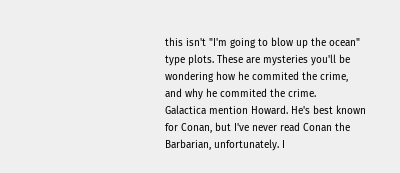this isn't "I'm going to blow up the ocean" type plots. These are mysteries you'll be wondering how he commited the crime, and why he commited the crime.
Galactica mention Howard. He's best known for Conan, but I've never read Conan the Barbarian, unfortunately. I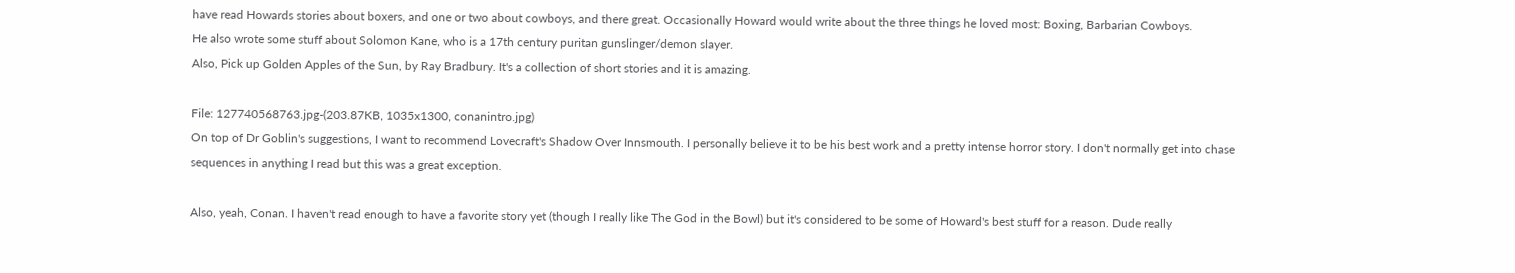have read Howards stories about boxers, and one or two about cowboys, and there great. Occasionally Howard would write about the three things he loved most: Boxing, Barbarian Cowboys.
He also wrote some stuff about Solomon Kane, who is a 17th century puritan gunslinger/demon slayer.
Also, Pick up Golden Apples of the Sun, by Ray Bradbury. It's a collection of short stories and it is amazing.

File: 127740568763.jpg-(203.87KB, 1035x1300, conanintro.jpg)
On top of Dr Goblin's suggestions, I want to recommend Lovecraft's Shadow Over Innsmouth. I personally believe it to be his best work and a pretty intense horror story. I don't normally get into chase sequences in anything I read but this was a great exception.

Also, yeah, Conan. I haven't read enough to have a favorite story yet (though I really like The God in the Bowl) but it's considered to be some of Howard's best stuff for a reason. Dude really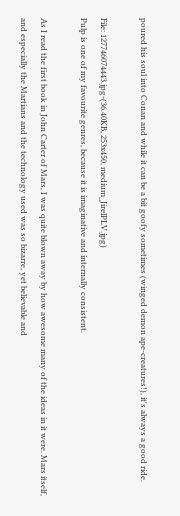poured his soul into Conan and while it can be a bit goofy sometimes (winged demon ape-creatures!), it's always a good ride.

File: 127746074443.jpg-(36.40KB, 253x450, medium_JirelPLV.jpg)
Pulp is one of my favourite genres, because it is imaginative and internally consistent.

As I read the first book in John Carter of Mars, I was quite blown away by how awesome many of the ideas in it were. Mars itself, and especially the Martians and the technology used was so bizarre, yet believable and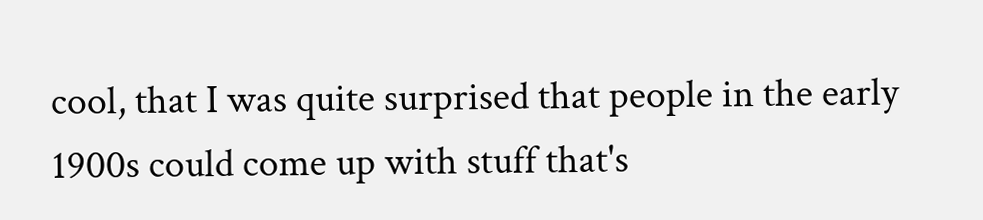cool, that I was quite surprised that people in the early 1900s could come up with stuff that's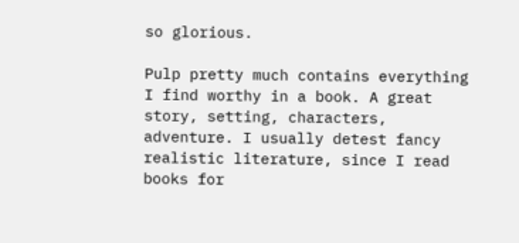so glorious.

Pulp pretty much contains everything I find worthy in a book. A great story, setting, characters, adventure. I usually detest fancy realistic literature, since I read books for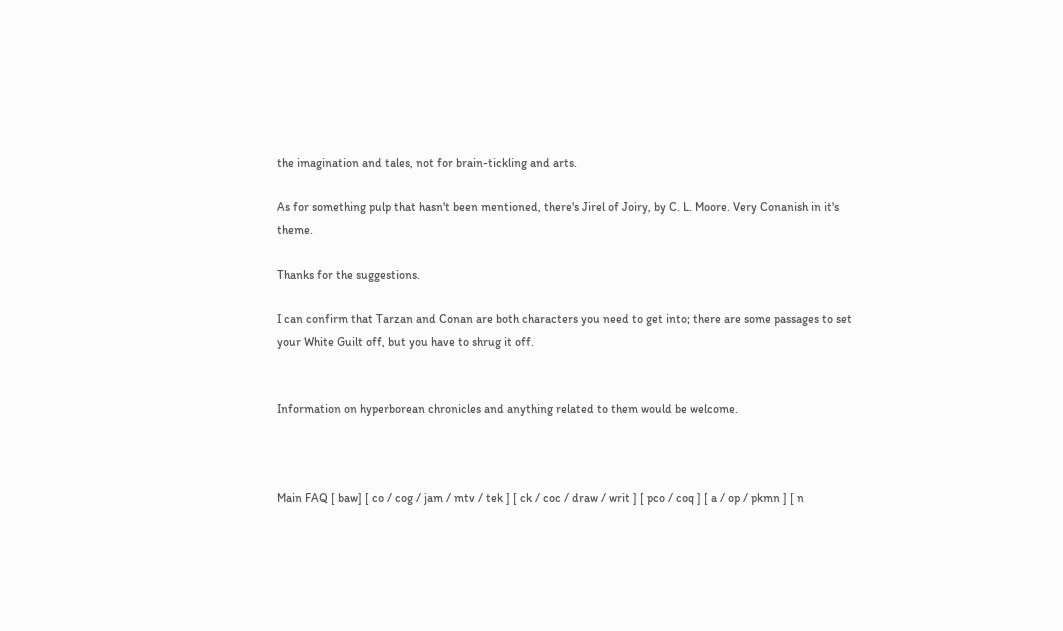the imagination and tales, not for brain-tickling and arts.

As for something pulp that hasn't been mentioned, there's Jirel of Joiry, by C. L. Moore. Very Conanish in it's theme.

Thanks for the suggestions.

I can confirm that Tarzan and Conan are both characters you need to get into; there are some passages to set your White Guilt off, but you have to shrug it off.


Information on hyperborean chronicles and anything related to them would be welcome.



Main FAQ [ baw] [ co / cog / jam / mtv / tek ] [ ck / coc / draw / writ ] [ pco / coq ] [ a / op / pkmn ] [ n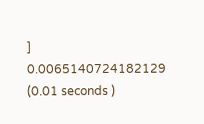]
0.0065140724182129 (0.01 seconds )